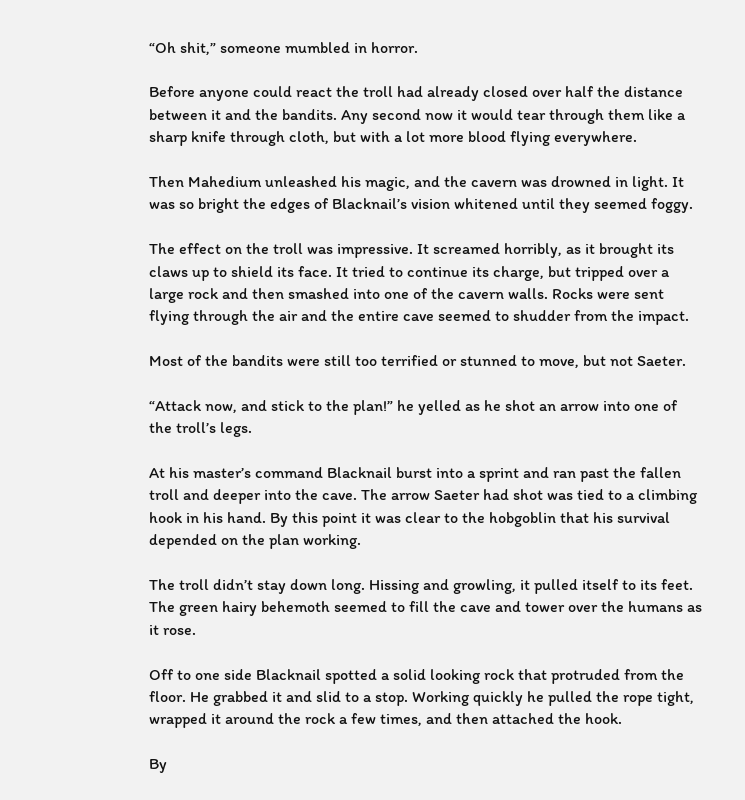“Oh shit,” someone mumbled in horror.

Before anyone could react the troll had already closed over half the distance between it and the bandits. Any second now it would tear through them like a sharp knife through cloth, but with a lot more blood flying everywhere.

Then Mahedium unleashed his magic, and the cavern was drowned in light. It was so bright the edges of Blacknail’s vision whitened until they seemed foggy.

The effect on the troll was impressive. It screamed horribly, as it brought its claws up to shield its face. It tried to continue its charge, but tripped over a large rock and then smashed into one of the cavern walls. Rocks were sent flying through the air and the entire cave seemed to shudder from the impact.

Most of the bandits were still too terrified or stunned to move, but not Saeter.

“Attack now, and stick to the plan!” he yelled as he shot an arrow into one of the troll’s legs.

At his master’s command Blacknail burst into a sprint and ran past the fallen troll and deeper into the cave. The arrow Saeter had shot was tied to a climbing hook in his hand. By this point it was clear to the hobgoblin that his survival depended on the plan working.

The troll didn’t stay down long. Hissing and growling, it pulled itself to its feet. The green hairy behemoth seemed to fill the cave and tower over the humans as it rose.

Off to one side Blacknail spotted a solid looking rock that protruded from the floor. He grabbed it and slid to a stop. Working quickly he pulled the rope tight, wrapped it around the rock a few times, and then attached the hook.

By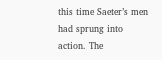this time Saeter’s men had sprung into action. The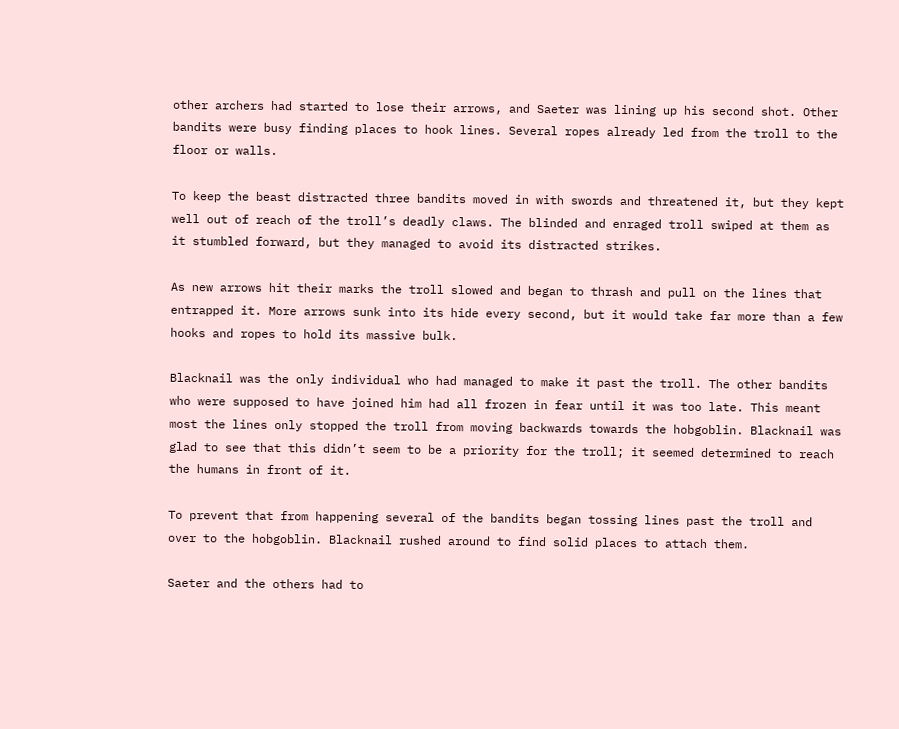other archers had started to lose their arrows, and Saeter was lining up his second shot. Other bandits were busy finding places to hook lines. Several ropes already led from the troll to the floor or walls.

To keep the beast distracted three bandits moved in with swords and threatened it, but they kept well out of reach of the troll’s deadly claws. The blinded and enraged troll swiped at them as it stumbled forward, but they managed to avoid its distracted strikes.

As new arrows hit their marks the troll slowed and began to thrash and pull on the lines that entrapped it. More arrows sunk into its hide every second, but it would take far more than a few hooks and ropes to hold its massive bulk.

Blacknail was the only individual who had managed to make it past the troll. The other bandits who were supposed to have joined him had all frozen in fear until it was too late. This meant most the lines only stopped the troll from moving backwards towards the hobgoblin. Blacknail was glad to see that this didn’t seem to be a priority for the troll; it seemed determined to reach the humans in front of it.

To prevent that from happening several of the bandits began tossing lines past the troll and over to the hobgoblin. Blacknail rushed around to find solid places to attach them.

Saeter and the others had to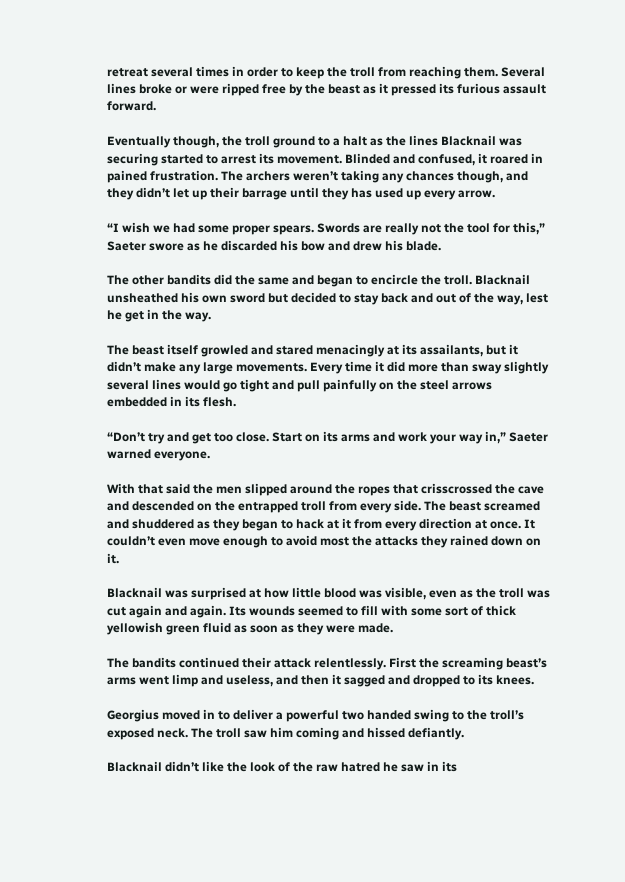retreat several times in order to keep the troll from reaching them. Several lines broke or were ripped free by the beast as it pressed its furious assault forward.

Eventually though, the troll ground to a halt as the lines Blacknail was securing started to arrest its movement. Blinded and confused, it roared in pained frustration. The archers weren’t taking any chances though, and they didn’t let up their barrage until they has used up every arrow.

“I wish we had some proper spears. Swords are really not the tool for this,” Saeter swore as he discarded his bow and drew his blade.

The other bandits did the same and began to encircle the troll. Blacknail unsheathed his own sword but decided to stay back and out of the way, lest he get in the way.

The beast itself growled and stared menacingly at its assailants, but it didn’t make any large movements. Every time it did more than sway slightly several lines would go tight and pull painfully on the steel arrows embedded in its flesh.

“Don’t try and get too close. Start on its arms and work your way in,” Saeter warned everyone.

With that said the men slipped around the ropes that crisscrossed the cave and descended on the entrapped troll from every side. The beast screamed and shuddered as they began to hack at it from every direction at once. It couldn’t even move enough to avoid most the attacks they rained down on it.

Blacknail was surprised at how little blood was visible, even as the troll was cut again and again. Its wounds seemed to fill with some sort of thick yellowish green fluid as soon as they were made.

The bandits continued their attack relentlessly. First the screaming beast’s arms went limp and useless, and then it sagged and dropped to its knees.

Georgius moved in to deliver a powerful two handed swing to the troll’s exposed neck. The troll saw him coming and hissed defiantly.

Blacknail didn’t like the look of the raw hatred he saw in its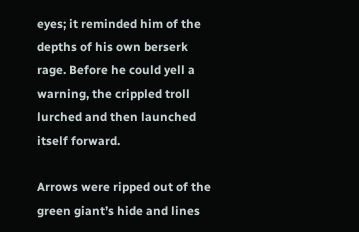eyes; it reminded him of the depths of his own berserk rage. Before he could yell a warning, the crippled troll lurched and then launched itself forward.

Arrows were ripped out of the green giant’s hide and lines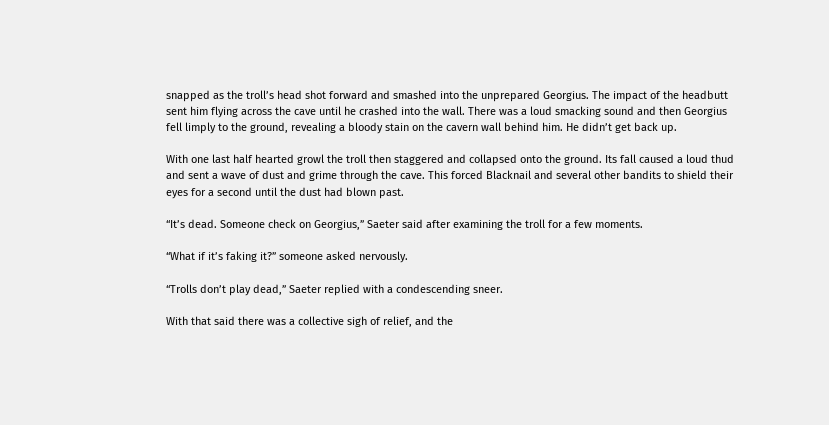snapped as the troll’s head shot forward and smashed into the unprepared Georgius. The impact of the headbutt sent him flying across the cave until he crashed into the wall. There was a loud smacking sound and then Georgius fell limply to the ground, revealing a bloody stain on the cavern wall behind him. He didn’t get back up.

With one last half hearted growl the troll then staggered and collapsed onto the ground. Its fall caused a loud thud and sent a wave of dust and grime through the cave. This forced Blacknail and several other bandits to shield their eyes for a second until the dust had blown past.

“It’s dead. Someone check on Georgius,” Saeter said after examining the troll for a few moments.

“What if it’s faking it?” someone asked nervously.

“Trolls don’t play dead,” Saeter replied with a condescending sneer.

With that said there was a collective sigh of relief, and the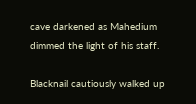cave darkened as Mahedium dimmed the light of his staff.

Blacknail cautiously walked up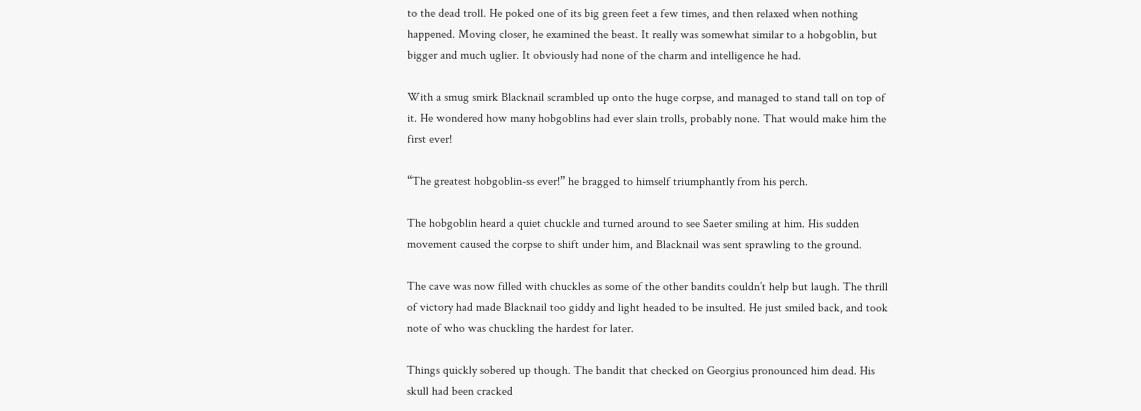to the dead troll. He poked one of its big green feet a few times, and then relaxed when nothing happened. Moving closer, he examined the beast. It really was somewhat similar to a hobgoblin, but bigger and much uglier. It obviously had none of the charm and intelligence he had.

With a smug smirk Blacknail scrambled up onto the huge corpse, and managed to stand tall on top of it. He wondered how many hobgoblins had ever slain trolls, probably none. That would make him the first ever!

“The greatest hobgoblin-ss ever!” he bragged to himself triumphantly from his perch.

The hobgoblin heard a quiet chuckle and turned around to see Saeter smiling at him. His sudden movement caused the corpse to shift under him, and Blacknail was sent sprawling to the ground.

The cave was now filled with chuckles as some of the other bandits couldn’t help but laugh. The thrill of victory had made Blacknail too giddy and light headed to be insulted. He just smiled back, and took note of who was chuckling the hardest for later.

Things quickly sobered up though. The bandit that checked on Georgius pronounced him dead. His skull had been cracked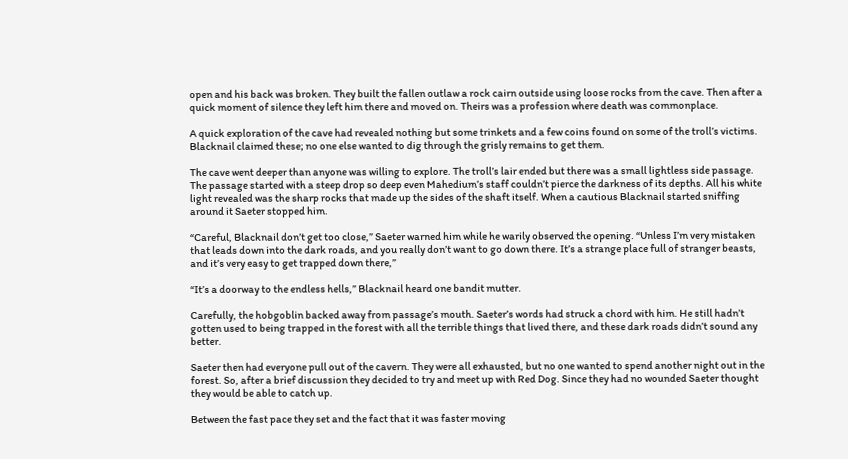open and his back was broken. They built the fallen outlaw a rock cairn outside using loose rocks from the cave. Then after a quick moment of silence they left him there and moved on. Theirs was a profession where death was commonplace.

A quick exploration of the cave had revealed nothing but some trinkets and a few coins found on some of the troll’s victims. Blacknail claimed these; no one else wanted to dig through the grisly remains to get them.

The cave went deeper than anyone was willing to explore. The troll’s lair ended but there was a small lightless side passage. The passage started with a steep drop so deep even Mahedium’s staff couldn’t pierce the darkness of its depths. All his white light revealed was the sharp rocks that made up the sides of the shaft itself. When a cautious Blacknail started sniffing around it Saeter stopped him.

“Careful, Blacknail don’t get too close,” Saeter warned him while he warily observed the opening. “Unless I’m very mistaken that leads down into the dark roads, and you really don’t want to go down there. It’s a strange place full of stranger beasts, and it’s very easy to get trapped down there,”

“It’s a doorway to the endless hells,” Blacknail heard one bandit mutter.

Carefully, the hobgoblin backed away from passage’s mouth. Saeter’s words had struck a chord with him. He still hadn’t gotten used to being trapped in the forest with all the terrible things that lived there, and these dark roads didn’t sound any better.

Saeter then had everyone pull out of the cavern. They were all exhausted, but no one wanted to spend another night out in the forest. So, after a brief discussion they decided to try and meet up with Red Dog. Since they had no wounded Saeter thought they would be able to catch up.

Between the fast pace they set and the fact that it was faster moving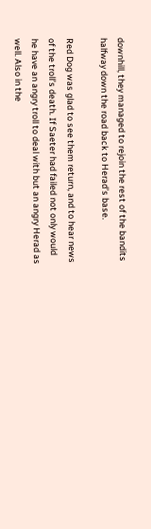downhill, they managed to rejoin the rest of the bandits halfway down the road back to Herad’s base.

Red Dog was glad to see them return, and to hear news of the troll’s death. If Saeter had failed not only would he have an angry troll to deal with but an angry Herad as well. Also in the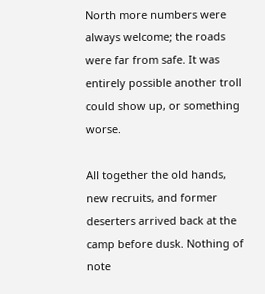North more numbers were always welcome; the roads were far from safe. It was entirely possible another troll could show up, or something worse.

All together the old hands, new recruits, and former deserters arrived back at the camp before dusk. Nothing of note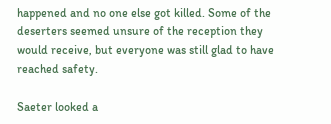happened and no one else got killed. Some of the deserters seemed unsure of the reception they would receive, but everyone was still glad to have reached safety.

Saeter looked a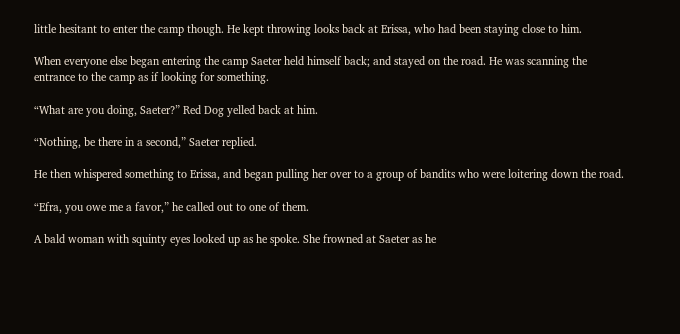little hesitant to enter the camp though. He kept throwing looks back at Erissa, who had been staying close to him.

When everyone else began entering the camp Saeter held himself back; and stayed on the road. He was scanning the entrance to the camp as if looking for something.

“What are you doing, Saeter?” Red Dog yelled back at him.

“Nothing, be there in a second,” Saeter replied.

He then whispered something to Erissa, and began pulling her over to a group of bandits who were loitering down the road.

“Efra, you owe me a favor,” he called out to one of them.

A bald woman with squinty eyes looked up as he spoke. She frowned at Saeter as he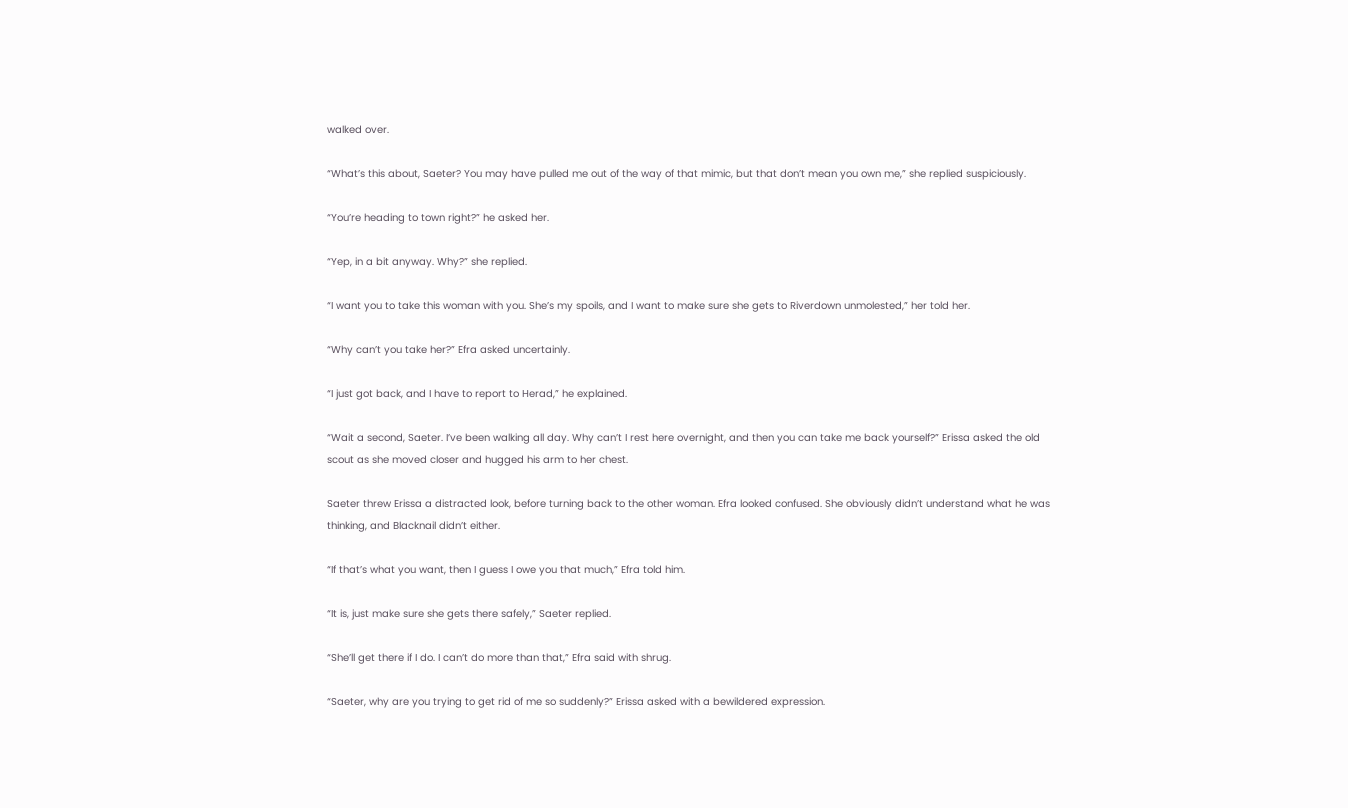walked over.

“What’s this about, Saeter? You may have pulled me out of the way of that mimic, but that don’t mean you own me,” she replied suspiciously.

“You’re heading to town right?” he asked her.

“Yep, in a bit anyway. Why?” she replied.

“I want you to take this woman with you. She’s my spoils, and I want to make sure she gets to Riverdown unmolested,” her told her.

“Why can’t you take her?” Efra asked uncertainly.

“I just got back, and I have to report to Herad,” he explained.

“Wait a second, Saeter. I’ve been walking all day. Why can’t I rest here overnight, and then you can take me back yourself?” Erissa asked the old scout as she moved closer and hugged his arm to her chest.

Saeter threw Erissa a distracted look, before turning back to the other woman. Efra looked confused. She obviously didn’t understand what he was thinking, and Blacknail didn’t either.

“If that’s what you want, then I guess I owe you that much,” Efra told him.

“It is, just make sure she gets there safely,” Saeter replied.

“She’ll get there if I do. I can’t do more than that,” Efra said with shrug.

“Saeter, why are you trying to get rid of me so suddenly?” Erissa asked with a bewildered expression.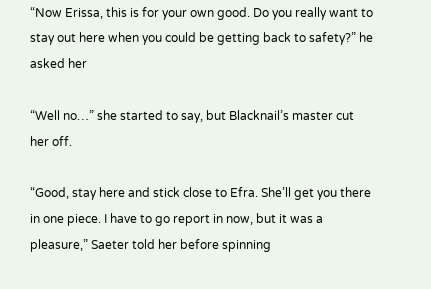“Now Erissa, this is for your own good. Do you really want to stay out here when you could be getting back to safety?” he asked her

“Well no…” she started to say, but Blacknail’s master cut her off.

“Good, stay here and stick close to Efra. She’ll get you there in one piece. I have to go report in now, but it was a pleasure,” Saeter told her before spinning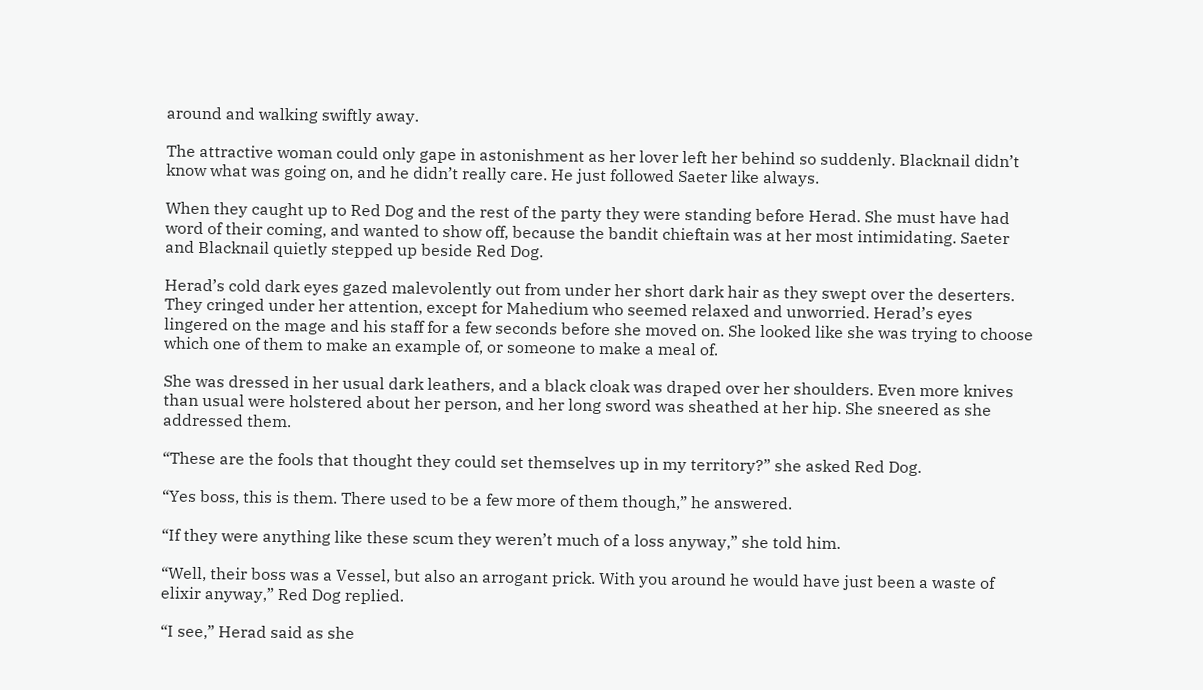around and walking swiftly away.

The attractive woman could only gape in astonishment as her lover left her behind so suddenly. Blacknail didn’t know what was going on, and he didn’t really care. He just followed Saeter like always.

When they caught up to Red Dog and the rest of the party they were standing before Herad. She must have had word of their coming, and wanted to show off, because the bandit chieftain was at her most intimidating. Saeter and Blacknail quietly stepped up beside Red Dog.

Herad’s cold dark eyes gazed malevolently out from under her short dark hair as they swept over the deserters. They cringed under her attention, except for Mahedium who seemed relaxed and unworried. Herad’s eyes lingered on the mage and his staff for a few seconds before she moved on. She looked like she was trying to choose which one of them to make an example of, or someone to make a meal of.

She was dressed in her usual dark leathers, and a black cloak was draped over her shoulders. Even more knives than usual were holstered about her person, and her long sword was sheathed at her hip. She sneered as she addressed them.

“These are the fools that thought they could set themselves up in my territory?” she asked Red Dog.

“Yes boss, this is them. There used to be a few more of them though,” he answered.

“If they were anything like these scum they weren’t much of a loss anyway,” she told him.

“Well, their boss was a Vessel, but also an arrogant prick. With you around he would have just been a waste of elixir anyway,” Red Dog replied.

“I see,” Herad said as she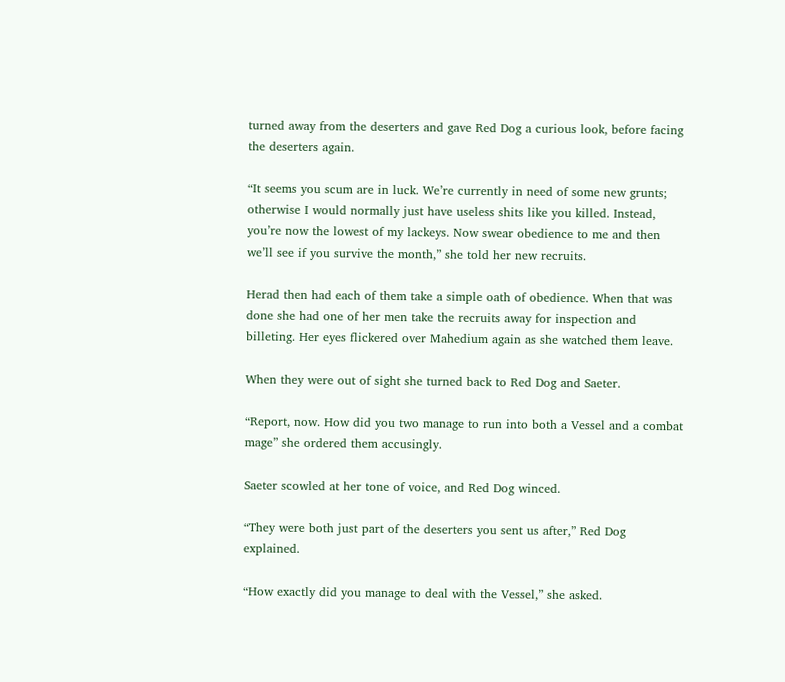turned away from the deserters and gave Red Dog a curious look, before facing the deserters again.

“It seems you scum are in luck. We’re currently in need of some new grunts; otherwise I would normally just have useless shits like you killed. Instead, you’re now the lowest of my lackeys. Now swear obedience to me and then we’ll see if you survive the month,” she told her new recruits.

Herad then had each of them take a simple oath of obedience. When that was done she had one of her men take the recruits away for inspection and billeting. Her eyes flickered over Mahedium again as she watched them leave.

When they were out of sight she turned back to Red Dog and Saeter.

“Report, now. How did you two manage to run into both a Vessel and a combat mage” she ordered them accusingly.

Saeter scowled at her tone of voice, and Red Dog winced.

“They were both just part of the deserters you sent us after,” Red Dog explained.

“How exactly did you manage to deal with the Vessel,” she asked.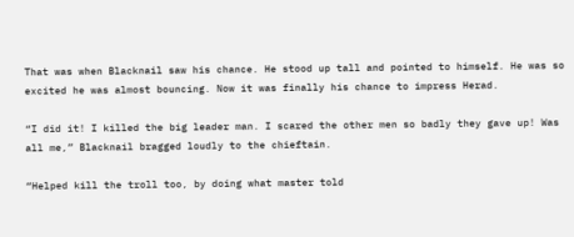That was when Blacknail saw his chance. He stood up tall and pointed to himself. He was so excited he was almost bouncing. Now it was finally his chance to impress Herad.

“I did it! I killed the big leader man. I scared the other men so badly they gave up! Was all me,” Blacknail bragged loudly to the chieftain.

“Helped kill the troll too, by doing what master told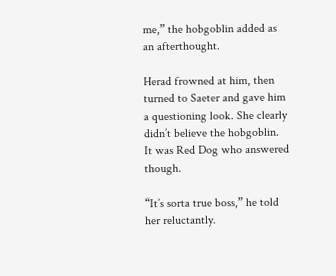me,” the hobgoblin added as an afterthought.

Herad frowned at him, then turned to Saeter and gave him a questioning look. She clearly didn’t believe the hobgoblin. It was Red Dog who answered though.

“It’s sorta true boss,” he told her reluctantly.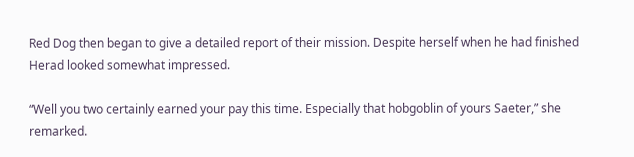Red Dog then began to give a detailed report of their mission. Despite herself when he had finished Herad looked somewhat impressed.

“Well you two certainly earned your pay this time. Especially that hobgoblin of yours Saeter,” she remarked.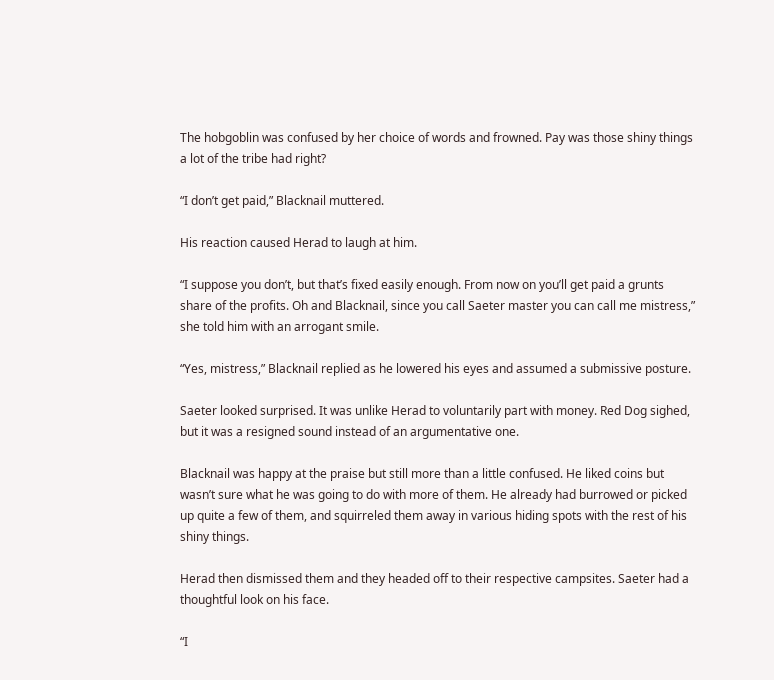The hobgoblin was confused by her choice of words and frowned. Pay was those shiny things a lot of the tribe had right?

“I don’t get paid,” Blacknail muttered.

His reaction caused Herad to laugh at him.

“I suppose you don’t, but that’s fixed easily enough. From now on you’ll get paid a grunts share of the profits. Oh and Blacknail, since you call Saeter master you can call me mistress,” she told him with an arrogant smile.

“Yes, mistress,” Blacknail replied as he lowered his eyes and assumed a submissive posture.

Saeter looked surprised. It was unlike Herad to voluntarily part with money. Red Dog sighed, but it was a resigned sound instead of an argumentative one.

Blacknail was happy at the praise but still more than a little confused. He liked coins but wasn’t sure what he was going to do with more of them. He already had burrowed or picked up quite a few of them, and squirreled them away in various hiding spots with the rest of his shiny things.

Herad then dismissed them and they headed off to their respective campsites. Saeter had a thoughtful look on his face.

“I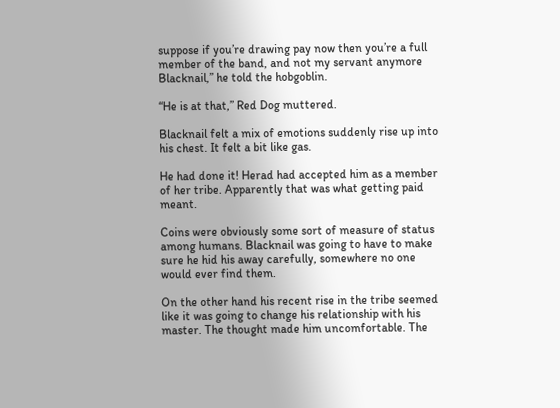suppose if you’re drawing pay now then you’re a full member of the band, and not my servant anymore Blacknail,” he told the hobgoblin.

“He is at that,” Red Dog muttered.

Blacknail felt a mix of emotions suddenly rise up into his chest. It felt a bit like gas.

He had done it! Herad had accepted him as a member of her tribe. Apparently that was what getting paid meant.

Coins were obviously some sort of measure of status among humans. Blacknail was going to have to make sure he hid his away carefully, somewhere no one would ever find them.

On the other hand his recent rise in the tribe seemed like it was going to change his relationship with his master. The thought made him uncomfortable. The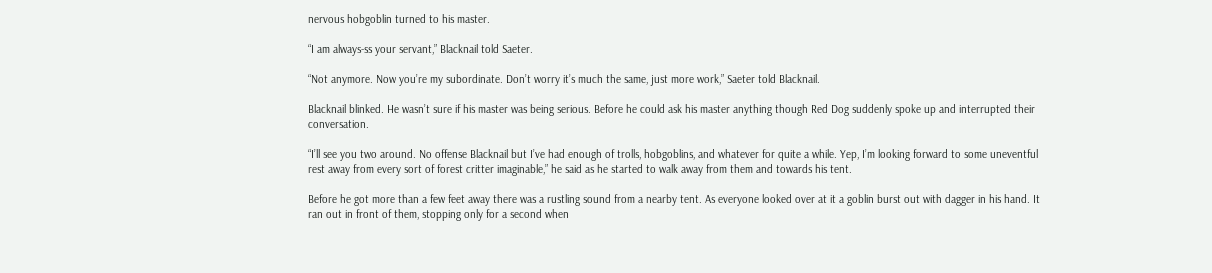nervous hobgoblin turned to his master.

“I am always-ss your servant,” Blacknail told Saeter.

“Not anymore. Now you’re my subordinate. Don’t worry it’s much the same, just more work,” Saeter told Blacknail.

Blacknail blinked. He wasn’t sure if his master was being serious. Before he could ask his master anything though Red Dog suddenly spoke up and interrupted their conversation.

“I’ll see you two around. No offense Blacknail but I’ve had enough of trolls, hobgoblins, and whatever for quite a while. Yep, I’m looking forward to some uneventful rest away from every sort of forest critter imaginable,” he said as he started to walk away from them and towards his tent.

Before he got more than a few feet away there was a rustling sound from a nearby tent. As everyone looked over at it a goblin burst out with dagger in his hand. It ran out in front of them, stopping only for a second when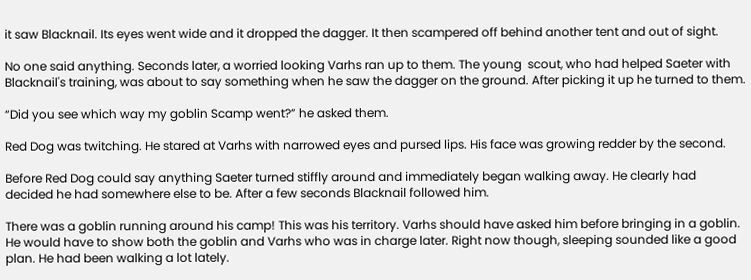it saw Blacknail. Its eyes went wide and it dropped the dagger. It then scampered off behind another tent and out of sight.

No one said anything. Seconds later, a worried looking Varhs ran up to them. The young  scout, who had helped Saeter with Blacknail's training, was about to say something when he saw the dagger on the ground. After picking it up he turned to them.

“Did you see which way my goblin Scamp went?” he asked them.

Red Dog was twitching. He stared at Varhs with narrowed eyes and pursed lips. His face was growing redder by the second.

Before Red Dog could say anything Saeter turned stiffly around and immediately began walking away. He clearly had decided he had somewhere else to be. After a few seconds Blacknail followed him.

There was a goblin running around his camp! This was his territory. Varhs should have asked him before bringing in a goblin. He would have to show both the goblin and Varhs who was in charge later. Right now though, sleeping sounded like a good plan. He had been walking a lot lately.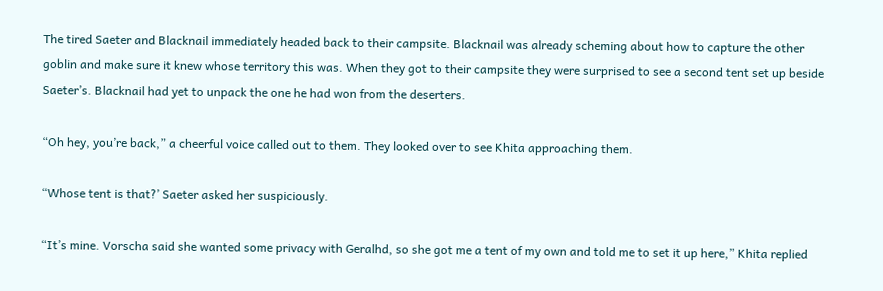The tired Saeter and Blacknail immediately headed back to their campsite. Blacknail was already scheming about how to capture the other goblin and make sure it knew whose territory this was. When they got to their campsite they were surprised to see a second tent set up beside Saeter’s. Blacknail had yet to unpack the one he had won from the deserters.

“Oh hey, you’re back,” a cheerful voice called out to them. They looked over to see Khita approaching them.

“Whose tent is that?’ Saeter asked her suspiciously.

“It’s mine. Vorscha said she wanted some privacy with Geralhd, so she got me a tent of my own and told me to set it up here,” Khita replied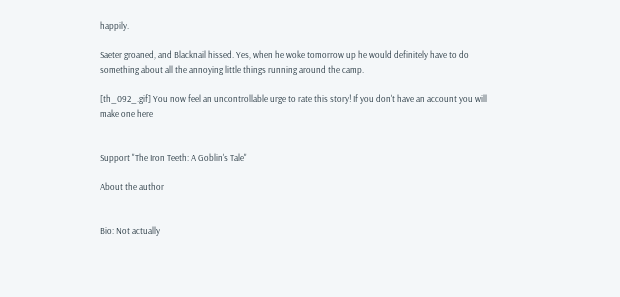happily.

Saeter groaned, and Blacknail hissed. Yes, when he woke tomorrow up he would definitely have to do something about all the annoying little things running around the camp.

[th_092_.gif] You now feel an uncontrollable urge to rate this story! If you don't have an account you will make one here


Support "The Iron Teeth: A Goblin's Tale"

About the author


Bio: Not actually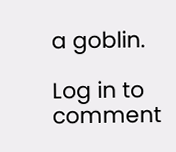a goblin.

Log in to comment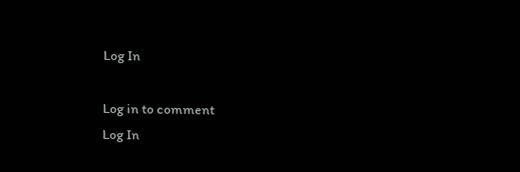Log In

Log in to comment
Log In